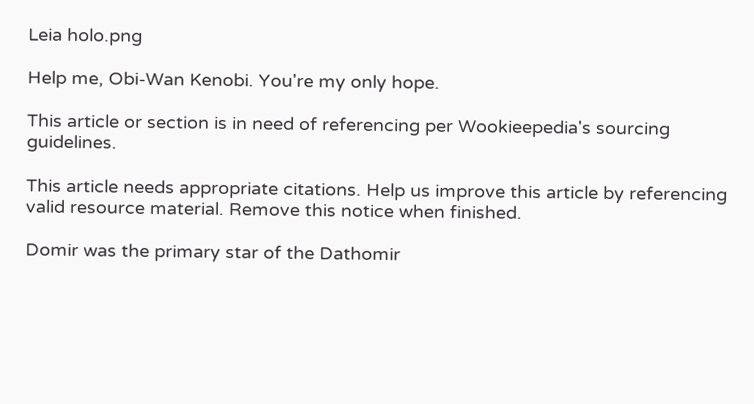Leia holo.png

Help me, Obi-Wan Kenobi. You're my only hope.

This article or section is in need of referencing per Wookieepedia's sourcing guidelines.

This article needs appropriate citations. Help us improve this article by referencing valid resource material. Remove this notice when finished.

Domir was the primary star of the Dathomir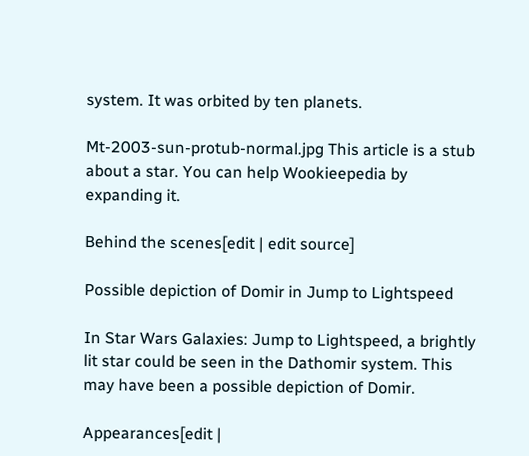system. It was orbited by ten planets.

Mt-2003-sun-protub-normal.jpg This article is a stub about a star. You can help Wookieepedia by expanding it.

Behind the scenes[edit | edit source]

Possible depiction of Domir in Jump to Lightspeed

In Star Wars Galaxies: Jump to Lightspeed, a brightly lit star could be seen in the Dathomir system. This may have been a possible depiction of Domir.

Appearances[edit |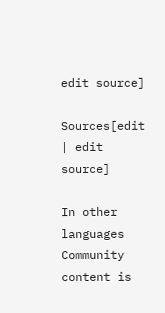edit source]

Sources[edit | edit source]

In other languages
Community content is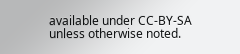available under CC-BY-SA unless otherwise noted.